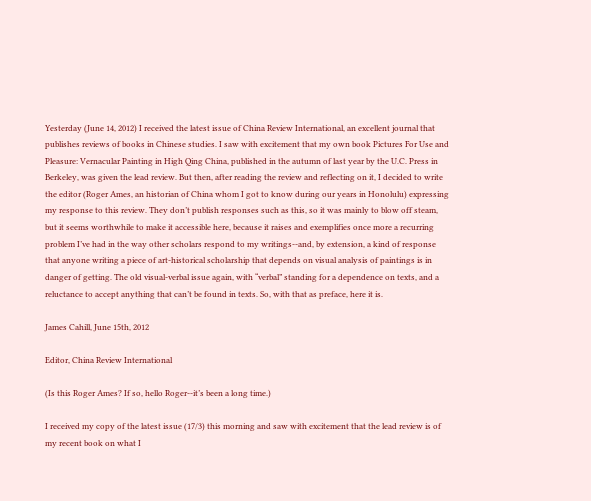Yesterday (June 14, 2012) I received the latest issue of China Review International, an excellent journal that publishes reviews of books in Chinese studies. I saw with excitement that my own book Pictures For Use and Pleasure: Vernacular Painting in High Qing China, published in the autumn of last year by the U.C. Press in Berkeley, was given the lead review. But then, after reading the review and reflecting on it, I decided to write the editor (Roger Ames, an historian of China whom I got to know during our years in Honolulu) expressing my response to this review. They don’t publish responses such as this, so it was mainly to blow off steam, but it seems worthwhile to make it accessible here, because it raises and exemplifies once more a recurring problem I’ve had in the way other scholars respond to my writings--and, by extension, a kind of response that anyone writing a piece of art-historical scholarship that depends on visual analysis of paintings is in danger of getting. The old visual-verbal issue again, with “verbal” standing for a dependence on texts, and a reluctance to accept anything that can’t be found in texts. So, with that as preface, here it is.

James Cahill, June 15th, 2012

Editor, China Review International

(Is this Roger Ames? If so, hello Roger--it’s been a long time.)

I received my copy of the latest issue (17/3) this morning and saw with excitement that the lead review is of my recent book on what I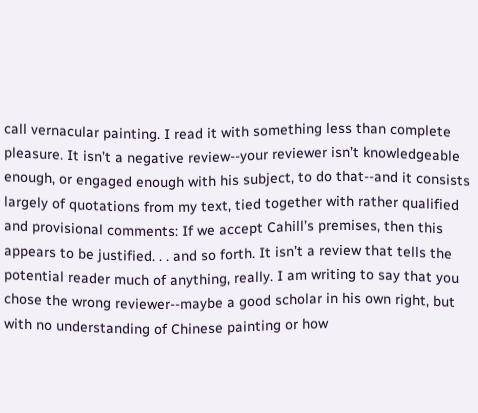call vernacular painting. I read it with something less than complete pleasure. It isn’t a negative review--your reviewer isn’t knowledgeable enough, or engaged enough with his subject, to do that--and it consists largely of quotations from my text, tied together with rather qualified and provisional comments: If we accept Cahill’s premises, then this appears to be justified. . . and so forth. It isn’t a review that tells the potential reader much of anything, really. I am writing to say that you chose the wrong reviewer--maybe a good scholar in his own right, but with no understanding of Chinese painting or how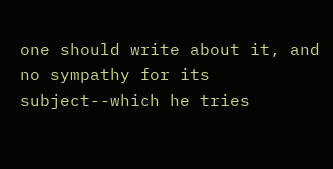one should write about it, and no sympathy for its subject--which he tries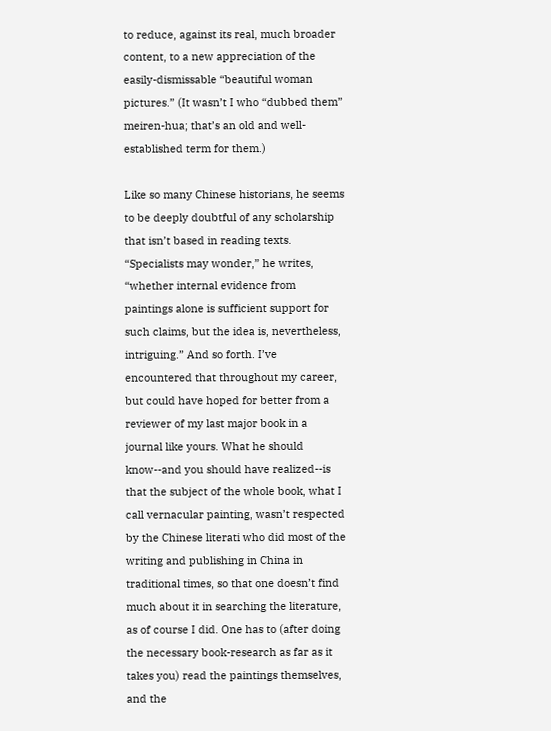to reduce, against its real, much broader content, to a new appreciation of the easily-dismissable “beautiful woman pictures.” (It wasn’t I who “dubbed them” meiren-hua; that’s an old and well-established term for them.)

Like so many Chinese historians, he seems to be deeply doubtful of any scholarship that isn’t based in reading texts. “Specialists may wonder,” he writes, “whether internal evidence from paintings alone is sufficient support for such claims, but the idea is, nevertheless, intriguing.” And so forth. I’ve encountered that throughout my career, but could have hoped for better from a reviewer of my last major book in a journal like yours. What he should know--and you should have realized--is that the subject of the whole book, what I call vernacular painting, wasn’t respected by the Chinese literati who did most of the writing and publishing in China in traditional times, so that one doesn’t find much about it in searching the literature, as of course I did. One has to (after doing the necessary book-research as far as it takes you) read the paintings themselves, and the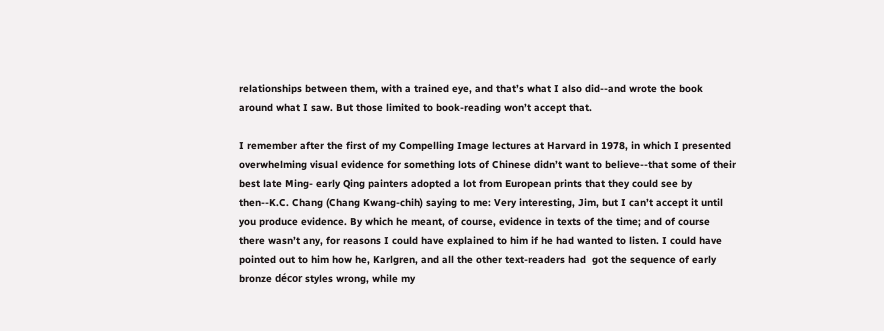relationships between them, with a trained eye, and that’s what I also did--and wrote the book around what I saw. But those limited to book-reading won’t accept that.

I remember after the first of my Compelling Image lectures at Harvard in 1978, in which I presented overwhelming visual evidence for something lots of Chinese didn’t want to believe--that some of their best late Ming- early Qing painters adopted a lot from European prints that they could see by then--K.C. Chang (Chang Kwang-chih) saying to me: Very interesting, Jim, but I can’t accept it until you produce evidence. By which he meant, of course, evidence in texts of the time; and of course there wasn’t any, for reasons I could have explained to him if he had wanted to listen. I could have pointed out to him how he, Karlgren, and all the other text-readers had  got the sequence of early bronze décor styles wrong, while my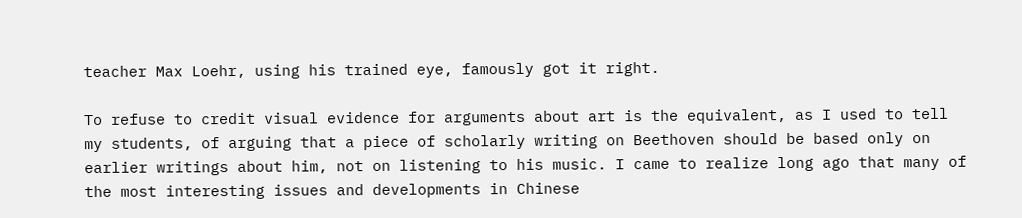teacher Max Loehr, using his trained eye, famously got it right.

To refuse to credit visual evidence for arguments about art is the equivalent, as I used to tell my students, of arguing that a piece of scholarly writing on Beethoven should be based only on earlier writings about him, not on listening to his music. I came to realize long ago that many of the most interesting issues and developments in Chinese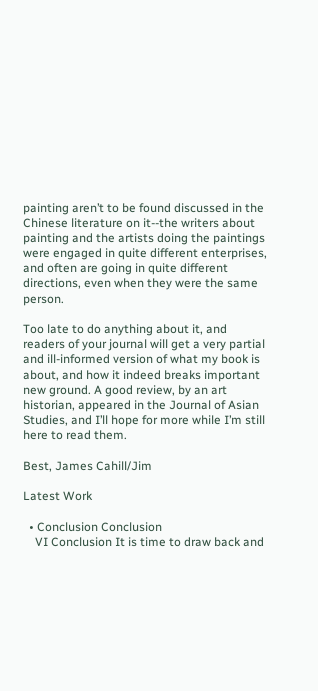painting aren’t to be found discussed in the Chinese literature on it--the writers about painting and the artists doing the paintings were engaged in quite different enterprises, and often are going in quite different directions, even when they were the same person.

Too late to do anything about it, and readers of your journal will get a very partial and ill-informed version of what my book is about, and how it indeed breaks important new ground. A good review, by an art historian, appeared in the Journal of Asian Studies, and I’ll hope for more while I’m still here to read them.

Best, James Cahill/Jim

Latest Work

  • Conclusion Conclusion
    VI Conclusion It is time to draw back and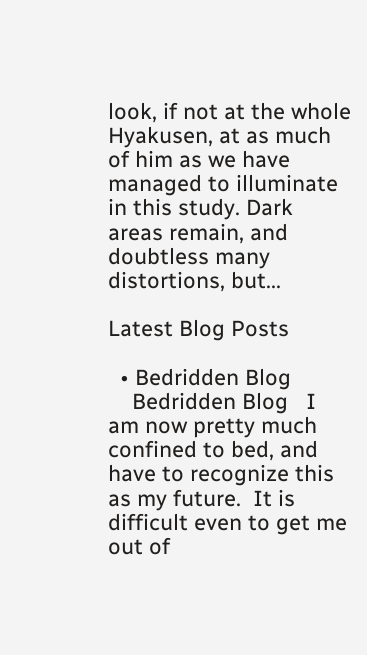look, if not at the whole Hyakusen, at as much of him as we have managed to illuminate in this study. Dark areas remain, and doubtless many distortions, but...

Latest Blog Posts

  • Bedridden Blog
    Bedridden Blog   I am now pretty much confined to bed, and have to recognize this as my future.  It is difficult even to get me out of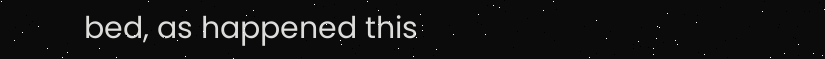bed, as happened this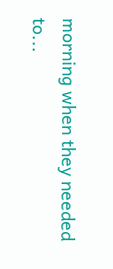morning when they needed to...